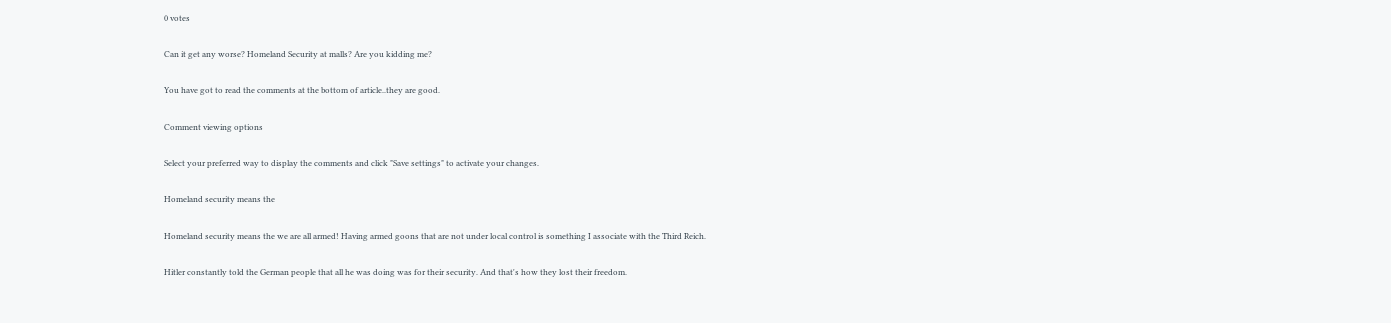0 votes

Can it get any worse? Homeland Security at malls? Are you kidding me?

You have got to read the comments at the bottom of article..they are good.

Comment viewing options

Select your preferred way to display the comments and click "Save settings" to activate your changes.

Homeland security means the

Homeland security means the we are all armed! Having armed goons that are not under local control is something I associate with the Third Reich.

Hitler constantly told the German people that all he was doing was for their security. And that's how they lost their freedom.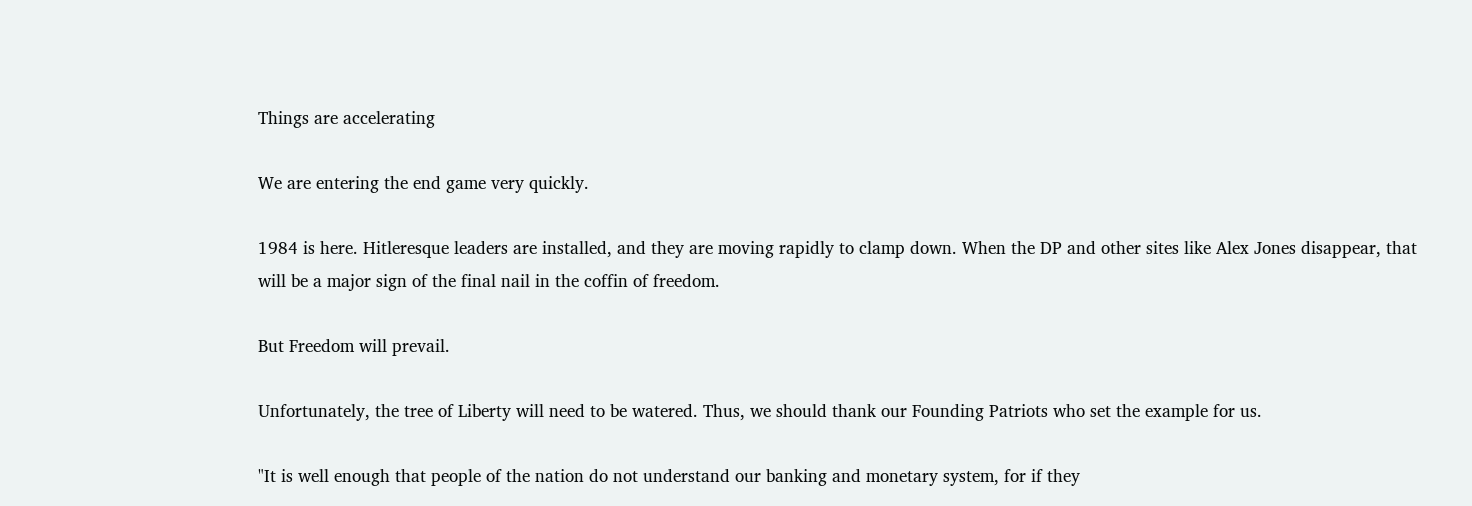Things are accelerating

We are entering the end game very quickly.

1984 is here. Hitleresque leaders are installed, and they are moving rapidly to clamp down. When the DP and other sites like Alex Jones disappear, that will be a major sign of the final nail in the coffin of freedom.

But Freedom will prevail.

Unfortunately, the tree of Liberty will need to be watered. Thus, we should thank our Founding Patriots who set the example for us.

"It is well enough that people of the nation do not understand our banking and monetary system, for if they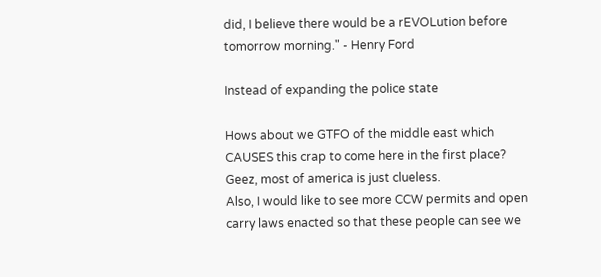did, I believe there would be a rEVOLution before tomorrow morning." - Henry Ford

Instead of expanding the police state

Hows about we GTFO of the middle east which CAUSES this crap to come here in the first place? Geez, most of america is just clueless.
Also, I would like to see more CCW permits and open carry laws enacted so that these people can see we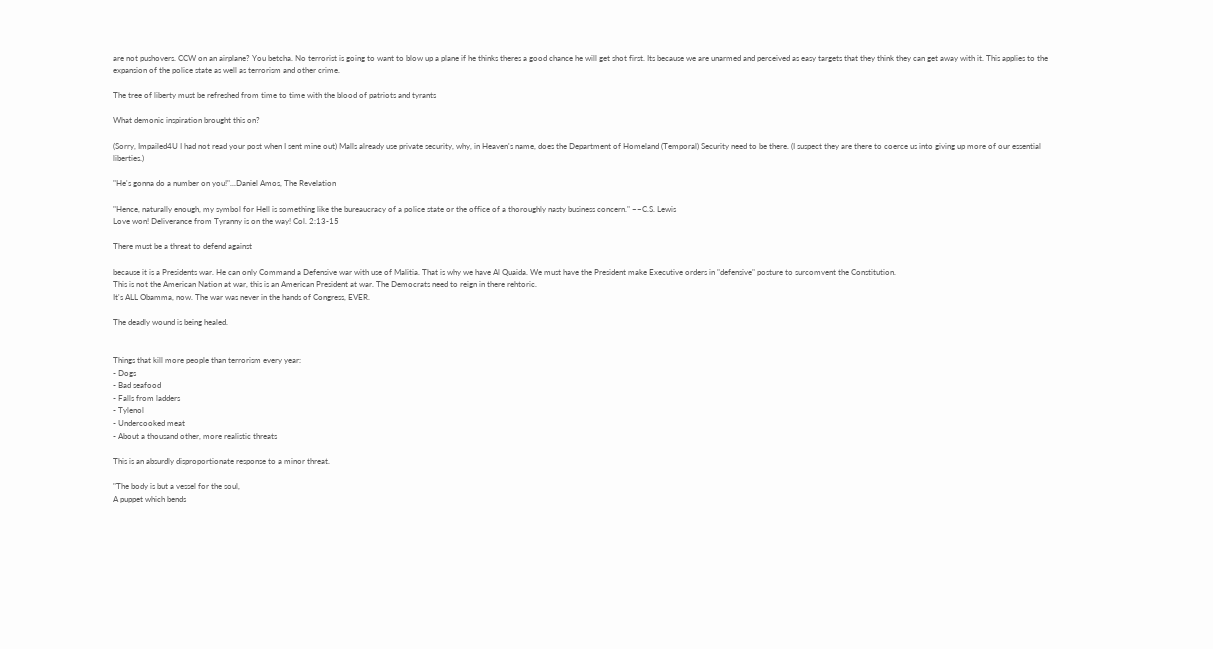are not pushovers. CCW on an airplane? You betcha. No terrorist is going to want to blow up a plane if he thinks theres a good chance he will get shot first. Its because we are unarmed and perceived as easy targets that they think they can get away with it. This applies to the expansion of the police state as well as terrorism and other crime.

The tree of liberty must be refreshed from time to time with the blood of patriots and tyrants

What demonic inspiration brought this on?

(Sorry, Impailed4U I had not read your post when I sent mine out) Malls already use private security, why, in Heaven's name, does the Department of Homeland (Temporal) Security need to be there. (I suspect they are there to coerce us into giving up more of our essential liberties.)

"He's gonna do a number on you!"...Daniel Amos, The Revelation

"Hence, naturally enough, my symbol for Hell is something like the bureaucracy of a police state or the office of a thoroughly nasty business concern." ~~C.S. Lewis
Love won! Deliverance from Tyranny is on the way! Col. 2:13-15

There must be a threat to defend against

because it is a Presidents war. He can only Command a Defensive war with use of Malitia. That is why we have Al Quaida. We must have the President make Executive orders in "defensive" posture to surcomvent the Constitution.
This is not the American Nation at war, this is an American President at war. The Democrats need to reign in there rehtoric.
It's ALL Obamma, now. The war was never in the hands of Congress, EVER.

The deadly wound is being healed.


Things that kill more people than terrorism every year:
- Dogs
- Bad seafood
- Falls from ladders
- Tylenol
- Undercooked meat
- About a thousand other, more realistic threats

This is an absurdly disproportionate response to a minor threat.

"The body is but a vessel for the soul,
A puppet which bends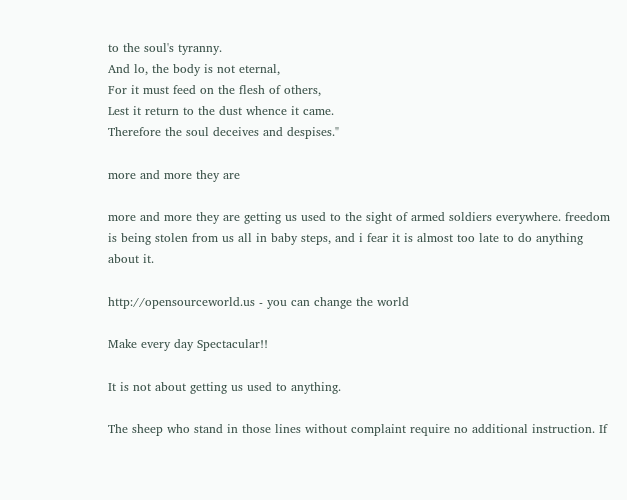to the soul's tyranny.
And lo, the body is not eternal,
For it must feed on the flesh of others,
Lest it return to the dust whence it came.
Therefore the soul deceives and despises."

more and more they are

more and more they are getting us used to the sight of armed soldiers everywhere. freedom is being stolen from us all in baby steps, and i fear it is almost too late to do anything about it.

http://opensourceworld.us - you can change the world

Make every day Spectacular!!

It is not about getting us used to anything.

The sheep who stand in those lines without complaint require no additional instruction. If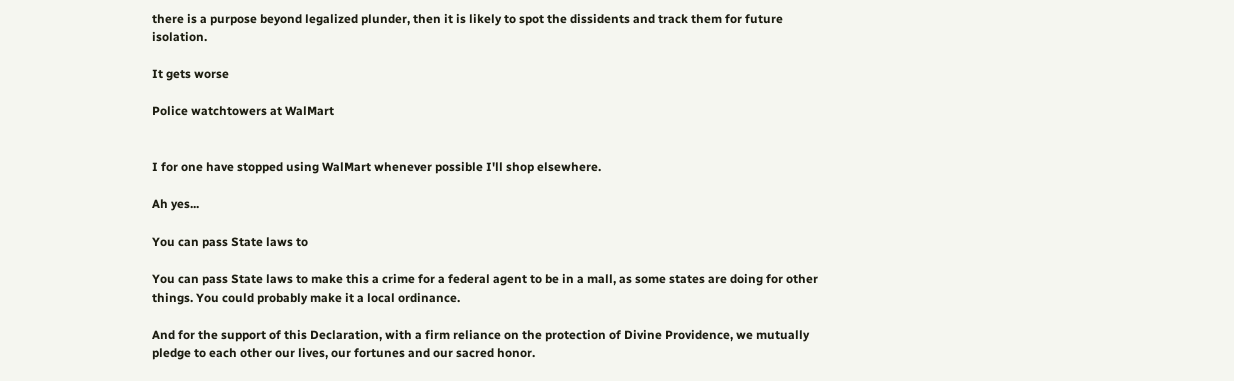there is a purpose beyond legalized plunder, then it is likely to spot the dissidents and track them for future isolation.

It gets worse

Police watchtowers at WalMart


I for one have stopped using WalMart whenever possible I'll shop elsewhere.

Ah yes...

You can pass State laws to

You can pass State laws to make this a crime for a federal agent to be in a mall, as some states are doing for other things. You could probably make it a local ordinance.

And for the support of this Declaration, with a firm reliance on the protection of Divine Providence, we mutually pledge to each other our lives, our fortunes and our sacred honor.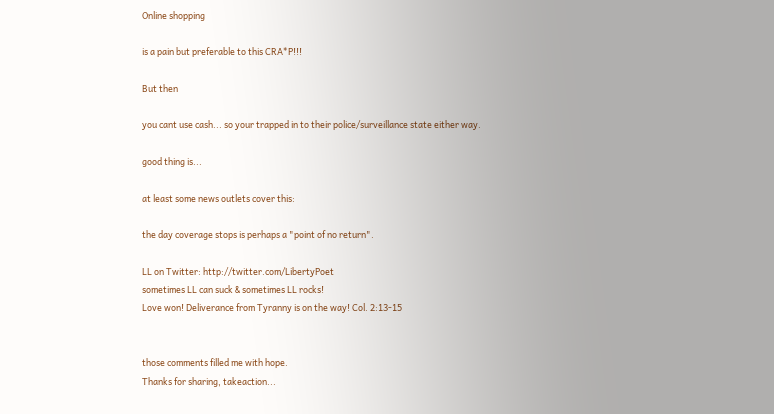Online shopping

is a pain but preferable to this CRA*P!!!

But then

you cant use cash... so your trapped in to their police/surveillance state either way.

good thing is...

at least some news outlets cover this:

the day coverage stops is perhaps a "point of no return".

LL on Twitter: http://twitter.com/LibertyPoet
sometimes LL can suck & sometimes LL rocks!
Love won! Deliverance from Tyranny is on the way! Col. 2:13-15


those comments filled me with hope.
Thanks for sharing, takeaction...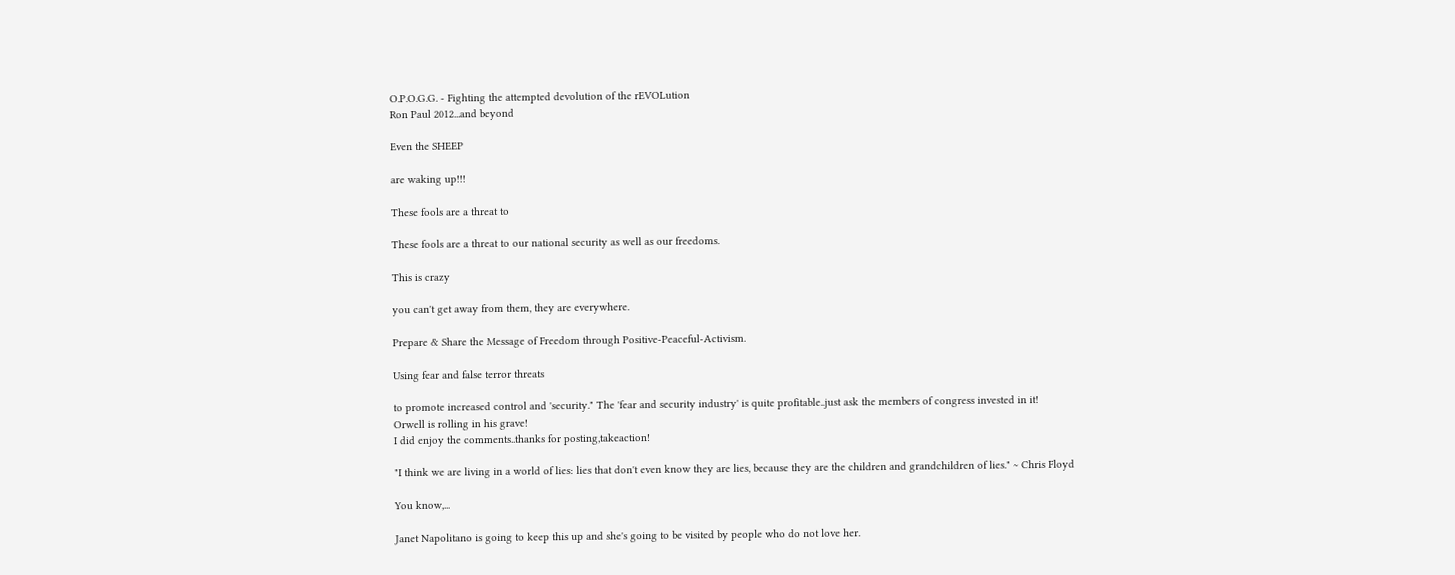O.P.O.G.G. - Fighting the attempted devolution of the rEVOLution
Ron Paul 2012...and beyond

Even the SHEEP

are waking up!!!

These fools are a threat to

These fools are a threat to our national security as well as our freedoms.

This is crazy

you can't get away from them, they are everywhere.

Prepare & Share the Message of Freedom through Positive-Peaceful-Activism.

Using fear and false terror threats

to promote increased control and 'security." The 'fear and security industry' is quite profitable..just ask the members of congress invested in it!
Orwell is rolling in his grave!
I did enjoy the comments..thanks for posting,takeaction!

"I think we are living in a world of lies: lies that don't even know they are lies, because they are the children and grandchildren of lies." ~ Chris Floyd

You know,...

Janet Napolitano is going to keep this up and she's going to be visited by people who do not love her.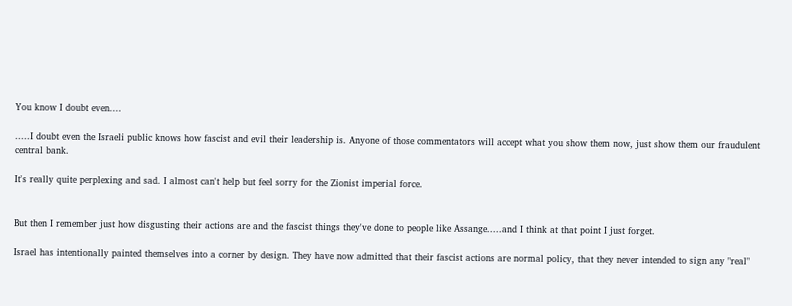You know I doubt even....

.....I doubt even the Israeli public knows how fascist and evil their leadership is. Anyone of those commentators will accept what you show them now, just show them our fraudulent central bank.

It's really quite perplexing and sad. I almost can't help but feel sorry for the Zionist imperial force.


But then I remember just how disgusting their actions are and the fascist things they've done to people like Assange.....and I think at that point I just forget.

Israel has intentionally painted themselves into a corner by design. They have now admitted that their fascist actions are normal policy, that they never intended to sign any "real"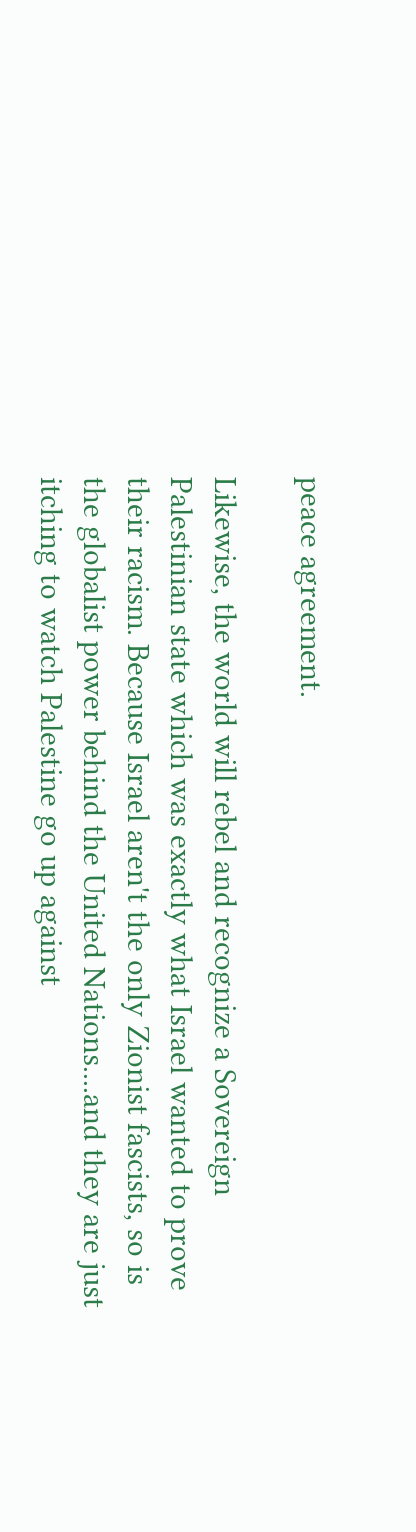peace agreement.

Likewise, the world will rebel and recognize a Sovereign Palestinian state which was exactly what Israel wanted to prove their racism. Because Israel aren't the only Zionist fascists, so is the globalist power behind the United Nations....and they are just itching to watch Palestine go up against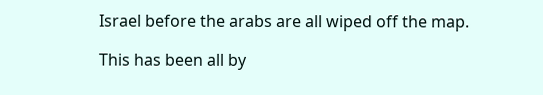Israel before the arabs are all wiped off the map.

This has been all by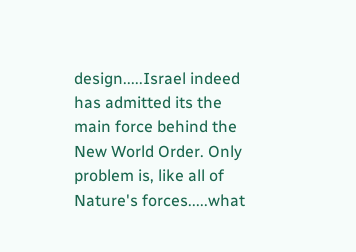design.....Israel indeed has admitted its the main force behind the New World Order. Only problem is, like all of Nature's forces.....what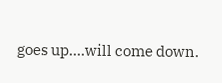goes up....will come down.